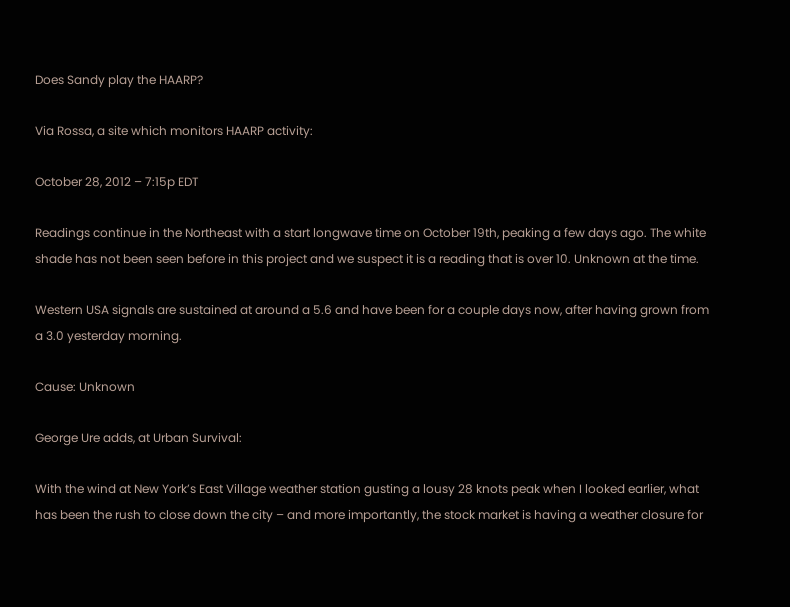Does Sandy play the HAARP?

Via Rossa, a site which monitors HAARP activity:

October 28, 2012 – 7:15p EDT

Readings continue in the Northeast with a start longwave time on October 19th, peaking a few days ago. The white shade has not been seen before in this project and we suspect it is a reading that is over 10. Unknown at the time.

Western USA signals are sustained at around a 5.6 and have been for a couple days now, after having grown from a 3.0 yesterday morning.

Cause: Unknown

George Ure adds, at Urban Survival:

With the wind at New York’s East Village weather station gusting a lousy 28 knots peak when I looked earlier, what has been the rush to close down the city – and more importantly, the stock market is having a weather closure for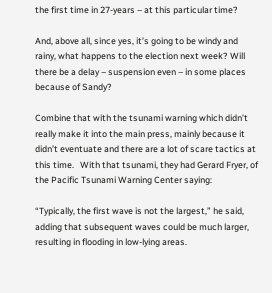the first time in 27-years – at this particular time?

And, above all, since yes, it’s going to be windy and rainy, what happens to the election next week? Will there be a delay – suspension even – in some places because of Sandy?

Combine that with the tsunami warning which didn’t really make it into the main press, mainly because it didn’t eventuate and there are a lot of scare tactics at this time.   With that tsunami, they had Gerard Fryer, of the Pacific Tsunami Warning Center saying:

“Typically, the first wave is not the largest,” he said, adding that subsequent waves could be much larger, resulting in flooding in low-lying areas.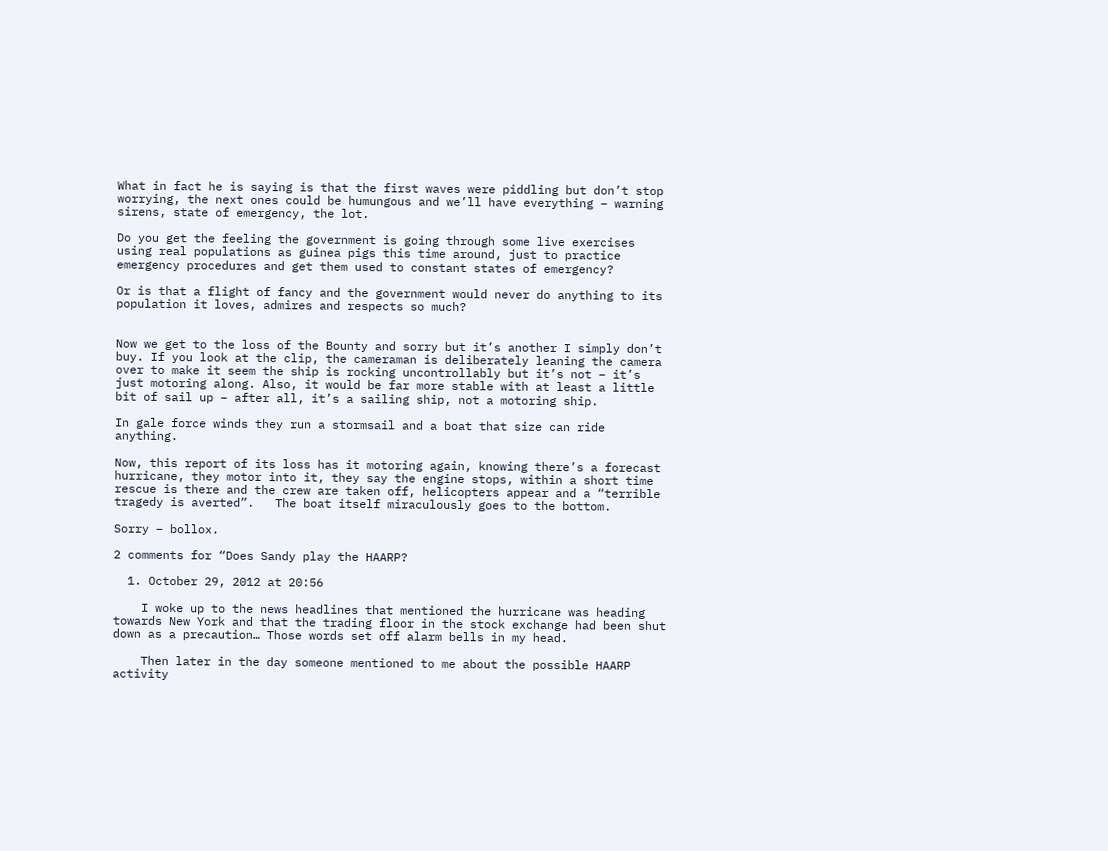What in fact he is saying is that the first waves were piddling but don’t stop worrying, the next ones could be humungous and we’ll have everything – warning sirens, state of emergency, the lot.

Do you get the feeling the government is going through some live exercises using real populations as guinea pigs this time around, just to practice emergency procedures and get them used to constant states of emergency?

Or is that a flight of fancy and the government would never do anything to its population it loves, admires and respects so much?


Now we get to the loss of the Bounty and sorry but it’s another I simply don’t buy. If you look at the clip, the cameraman is deliberately leaning the camera over to make it seem the ship is rocking uncontrollably but it’s not – it’s just motoring along. Also, it would be far more stable with at least a little bit of sail up – after all, it’s a sailing ship, not a motoring ship.

In gale force winds they run a stormsail and a boat that size can ride anything.

Now, this report of its loss has it motoring again, knowing there’s a forecast hurricane, they motor into it, they say the engine stops, within a short time rescue is there and the crew are taken off, helicopters appear and a “terrible tragedy is averted”.   The boat itself miraculously goes to the bottom.

Sorry – bollox.

2 comments for “Does Sandy play the HAARP?

  1. October 29, 2012 at 20:56

    I woke up to the news headlines that mentioned the hurricane was heading towards New York and that the trading floor in the stock exchange had been shut down as a precaution… Those words set off alarm bells in my head.

    Then later in the day someone mentioned to me about the possible HAARP activity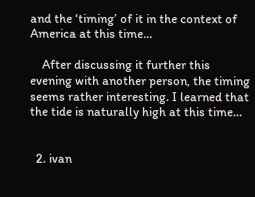and the ‘timing’ of it in the context of America at this time…

    After discussing it further this evening with another person, the timing seems rather interesting. I learned that the tide is naturally high at this time…


  2. ivan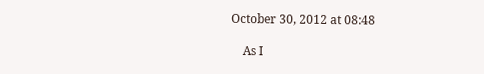October 30, 2012 at 08:48

    As I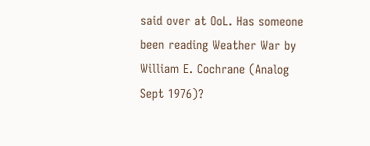said over at OoL. Has someone been reading Weather War by William E. Cochrane (Analog Sept 1976)?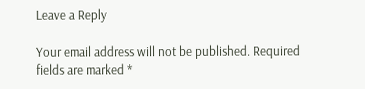Leave a Reply

Your email address will not be published. Required fields are marked *